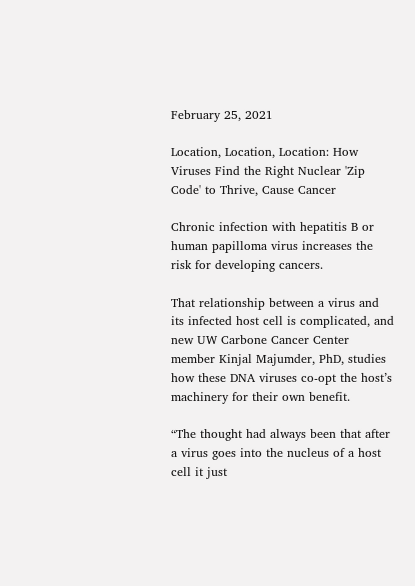February 25, 2021

Location, Location, Location: How Viruses Find the Right Nuclear 'Zip Code' to Thrive, Cause Cancer

Chronic infection with hepatitis B or human papilloma virus increases the risk for developing cancers.

That relationship between a virus and its infected host cell is complicated, and new UW Carbone Cancer Center member Kinjal Majumder, PhD, studies how these DNA viruses co-opt the host’s machinery for their own benefit.

“The thought had always been that after a virus goes into the nucleus of a host cell it just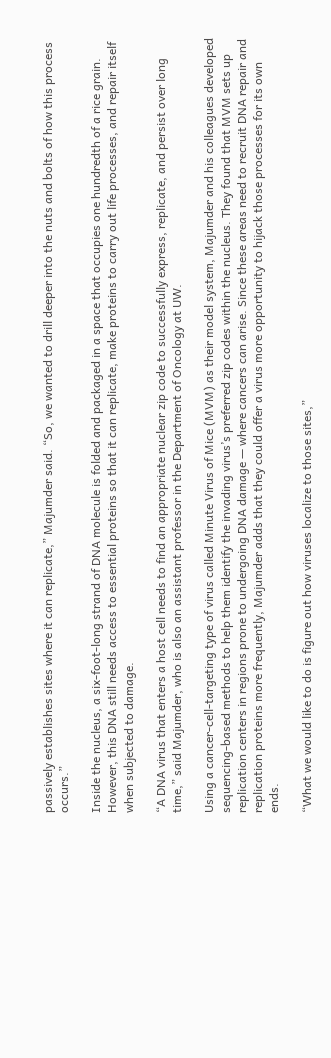passively establishes sites where it can replicate,” Majumder said. “So, we wanted to drill deeper into the nuts and bolts of how this process occurs.”

Inside the nucleus, a six-foot-long strand of DNA molecule is folded and packaged in a space that occupies one hundredth of a rice grain. However, this DNA still needs access to essential proteins so that it can replicate, make proteins to carry out life processes, and repair itself when subjected to damage.

“A DNA virus that enters a host cell needs to find an appropriate nuclear zip code to successfully express, replicate, and persist over long time,” said Majumder, who is also an assistant professor in the Department of Oncology at UW.

Using a cancer-cell-targeting type of virus called Minute Virus of Mice (MVM) as their model system, Majumder and his colleagues developed sequencing-based methods to help them identify the invading virus’s preferred zip codes within the nucleus. They found that MVM sets up replication centers in regions prone to undergoing DNA damage — where cancers can arise. Since these areas need to recruit DNA repair and replication proteins more frequently, Majumder adds that they could offer a virus more opportunity to hijack those processes for its own ends.

“What we would like to do is figure out how viruses localize to those sites,”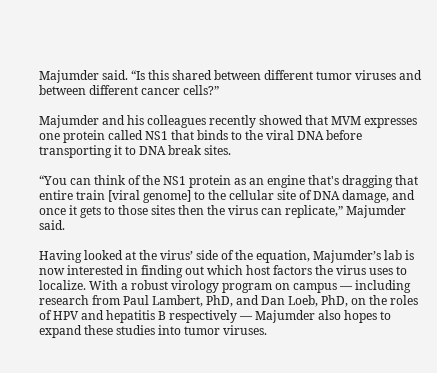Majumder said. “Is this shared between different tumor viruses and between different cancer cells?”

Majumder and his colleagues recently showed that MVM expresses one protein called NS1 that binds to the viral DNA before transporting it to DNA break sites.

“You can think of the NS1 protein as an engine that's dragging that entire train [viral genome] to the cellular site of DNA damage, and once it gets to those sites then the virus can replicate,” Majumder said.

Having looked at the virus’ side of the equation, Majumder’s lab is now interested in finding out which host factors the virus uses to localize. With a robust virology program on campus — including research from Paul Lambert, PhD, and Dan Loeb, PhD, on the roles of HPV and hepatitis B respectively — Majumder also hopes to expand these studies into tumor viruses.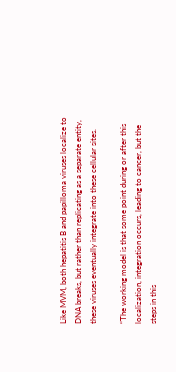Like MVM, both hepatitis B and papilloma viruses localize to DNA breaks, but rather than replicating as a separate entity, these viruses eventually integrate into these cellular sites.

“The working model is that some point during or after this localization, integration occurs, leading to cancer, but the steps in this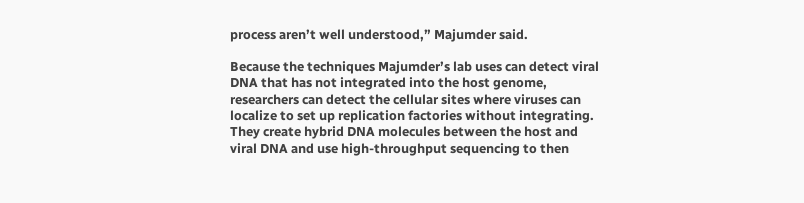process aren’t well understood,” Majumder said.

Because the techniques Majumder’s lab uses can detect viral DNA that has not integrated into the host genome, researchers can detect the cellular sites where viruses can localize to set up replication factories without integrating. They create hybrid DNA molecules between the host and viral DNA and use high-throughput sequencing to then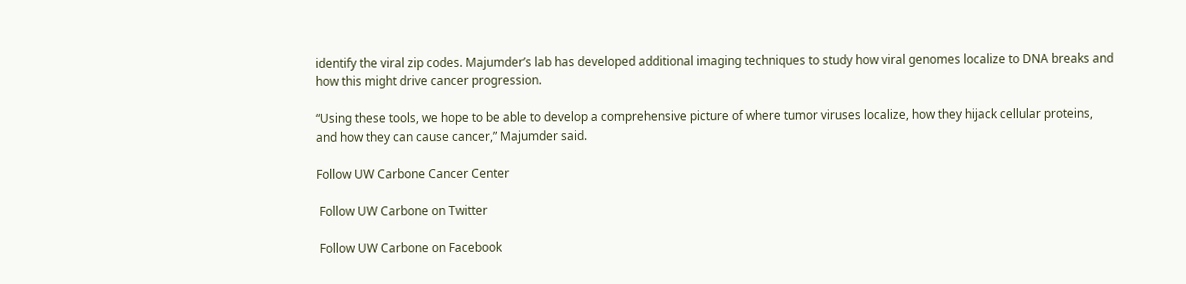identify the viral zip codes. Majumder’s lab has developed additional imaging techniques to study how viral genomes localize to DNA breaks and how this might drive cancer progression.

“Using these tools, we hope to be able to develop a comprehensive picture of where tumor viruses localize, how they hijack cellular proteins, and how they can cause cancer,” Majumder said.

Follow UW Carbone Cancer Center

 Follow UW Carbone on Twitter

 Follow UW Carbone on Facebook